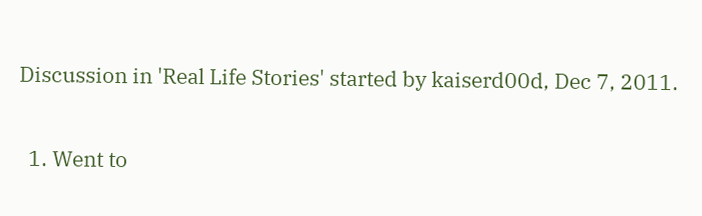Discussion in 'Real Life Stories' started by kaiserd00d, Dec 7, 2011.

  1. Went to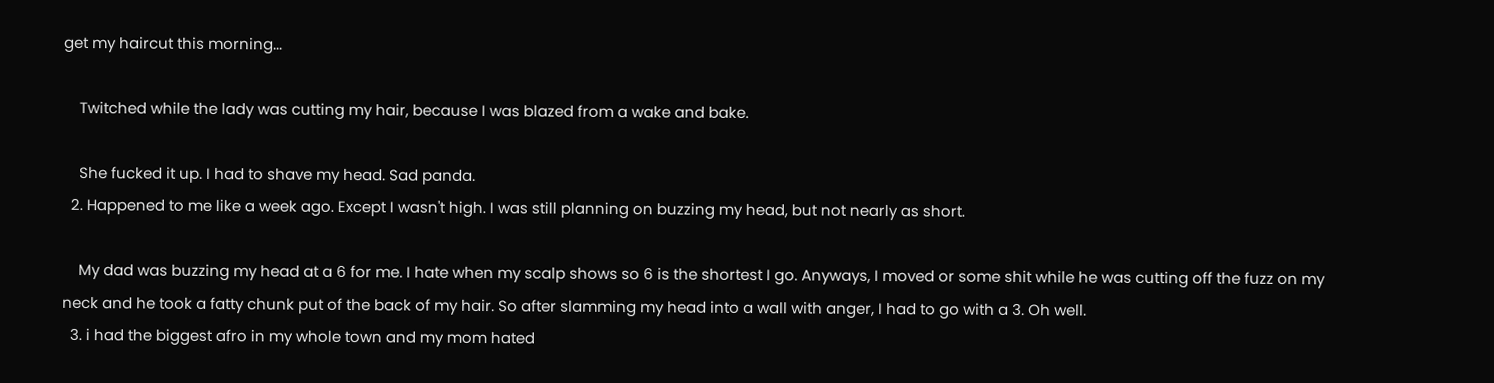get my haircut this morning...

    Twitched while the lady was cutting my hair, because I was blazed from a wake and bake.

    She fucked it up. I had to shave my head. Sad panda.
  2. Happened to me like a week ago. Except I wasn't high. I was still planning on buzzing my head, but not nearly as short.

    My dad was buzzing my head at a 6 for me. I hate when my scalp shows so 6 is the shortest I go. Anyways, I moved or some shit while he was cutting off the fuzz on my neck and he took a fatty chunk put of the back of my hair. So after slamming my head into a wall with anger, I had to go with a 3. Oh well.
  3. i had the biggest afro in my whole town and my mom hated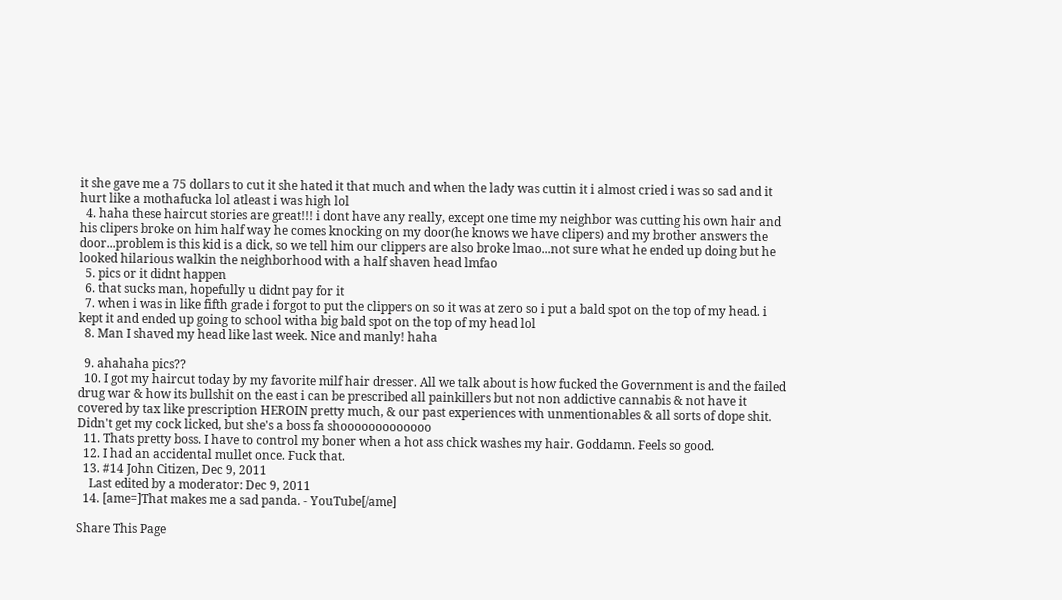it she gave me a 75 dollars to cut it she hated it that much and when the lady was cuttin it i almost cried i was so sad and it hurt like a mothafucka lol atleast i was high lol
  4. haha these haircut stories are great!!! i dont have any really, except one time my neighbor was cutting his own hair and his clipers broke on him half way he comes knocking on my door(he knows we have clipers) and my brother answers the door...problem is this kid is a dick, so we tell him our clippers are also broke lmao...not sure what he ended up doing but he looked hilarious walkin the neighborhood with a half shaven head lmfao
  5. pics or it didnt happen
  6. that sucks man, hopefully u didnt pay for it
  7. when i was in like fifth grade i forgot to put the clippers on so it was at zero so i put a bald spot on the top of my head. i kept it and ended up going to school witha big bald spot on the top of my head lol
  8. Man I shaved my head like last week. Nice and manly! haha

  9. ahahaha pics??
  10. I got my haircut today by my favorite milf hair dresser. All we talk about is how fucked the Government is and the failed drug war & how its bullshit on the east i can be prescribed all painkillers but not non addictive cannabis & not have it covered by tax like prescription HEROIN pretty much, & our past experiences with unmentionables & all sorts of dope shit. Didn't get my cock licked, but she's a boss fa shooooooooooooo
  11. Thats pretty boss. I have to control my boner when a hot ass chick washes my hair. Goddamn. Feels so good.
  12. I had an accidental mullet once. Fuck that.
  13. #14 John Citizen, Dec 9, 2011
    Last edited by a moderator: Dec 9, 2011
  14. [ame=]That makes me a sad panda. - YouTube[/ame]

Share This Page